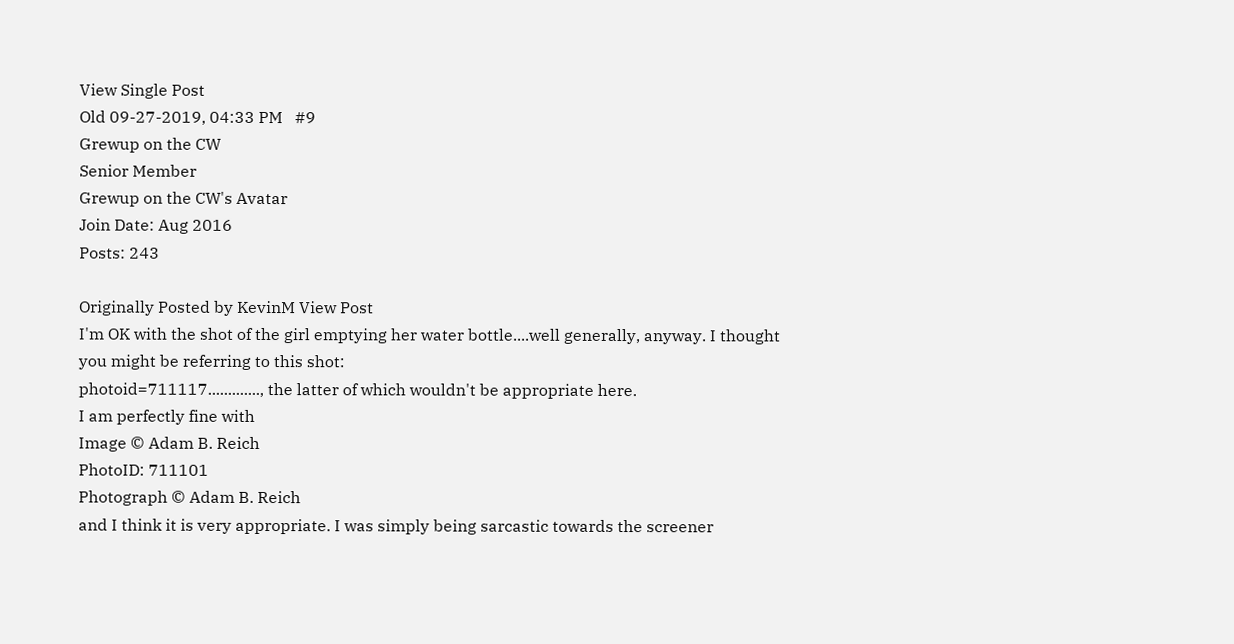View Single Post
Old 09-27-2019, 04:33 PM   #9
Grewup on the CW
Senior Member
Grewup on the CW's Avatar
Join Date: Aug 2016
Posts: 243

Originally Posted by KevinM View Post
I'm OK with the shot of the girl emptying her water bottle....well generally, anyway. I thought you might be referring to this shot:
photoid=711117............., the latter of which wouldn't be appropriate here.
I am perfectly fine with
Image © Adam B. Reich
PhotoID: 711101
Photograph © Adam B. Reich
and I think it is very appropriate. I was simply being sarcastic towards the screener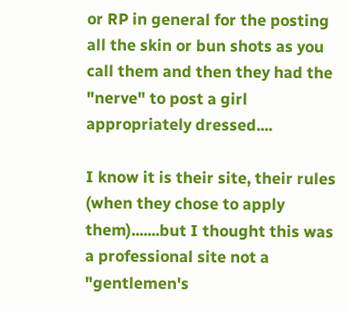or RP in general for the posting all the skin or bun shots as you call them and then they had the "nerve" to post a girl appropriately dressed....

I know it is their site, their rules (when they chose to apply them).......but I thought this was a professional site not a "gentlemen's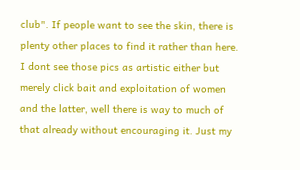club". If people want to see the skin, there is plenty other places to find it rather than here. I dont see those pics as artistic either but merely click bait and exploitation of women and the latter, well there is way to much of that already without encouraging it. Just my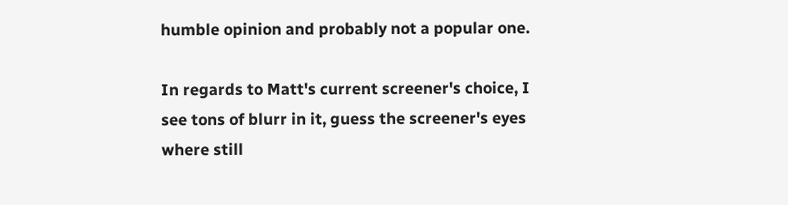humble opinion and probably not a popular one.

In regards to Matt's current screener's choice, I see tons of blurr in it, guess the screener's eyes where still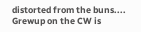distorted from the buns....
Grewup on the CW is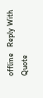offline   Reply With Quote